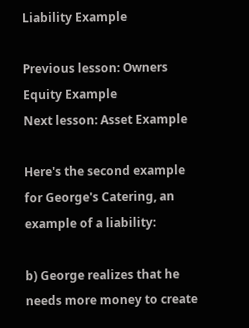Liability Example

Previous lesson: Owners Equity Example
Next lesson: Asset Example

Here's the second example for George's Catering, an example of a liability:

b) George realizes that he needs more money to create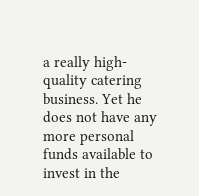a really high-quality catering business. Yet he does not have any more personal funds available to invest in the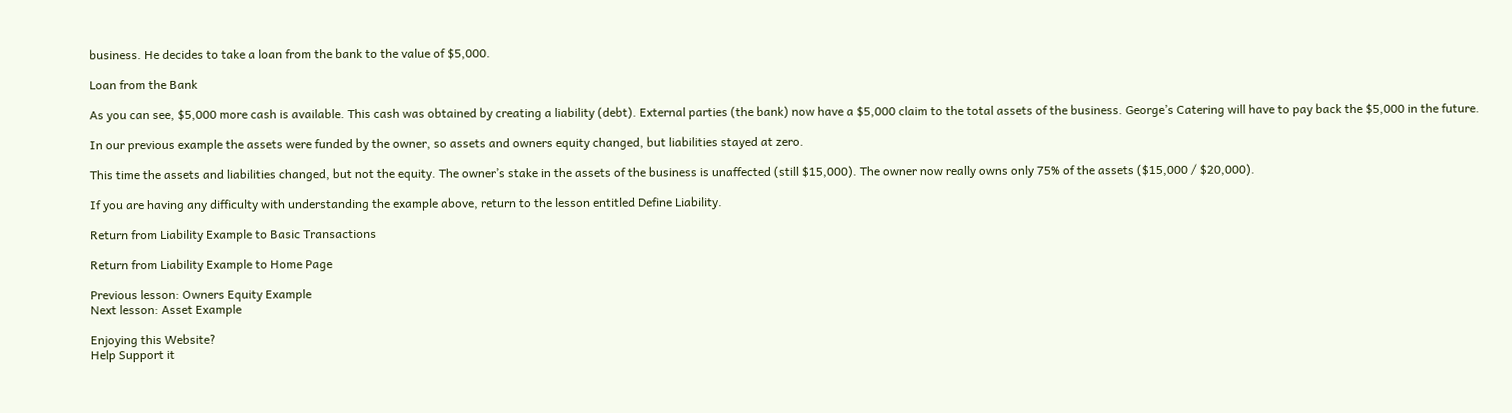business. He decides to take a loan from the bank to the value of $5,000.

Loan from the Bank

As you can see, $5,000 more cash is available. This cash was obtained by creating a liability (debt). External parties (the bank) now have a $5,000 claim to the total assets of the business. George’s Catering will have to pay back the $5,000 in the future.

In our previous example the assets were funded by the owner, so assets and owners equity changed, but liabilities stayed at zero.

This time the assets and liabilities changed, but not the equity. The owner’s stake in the assets of the business is unaffected (still $15,000). The owner now really owns only 75% of the assets ($15,000 / $20,000).

If you are having any difficulty with understanding the example above, return to the lesson entitled Define Liability.

Return from Liability Example to Basic Transactions

Return from Liability Example to Home Page

Previous lesson: Owners Equity Example
Next lesson: Asset Example

Enjoying this Website?
Help Support it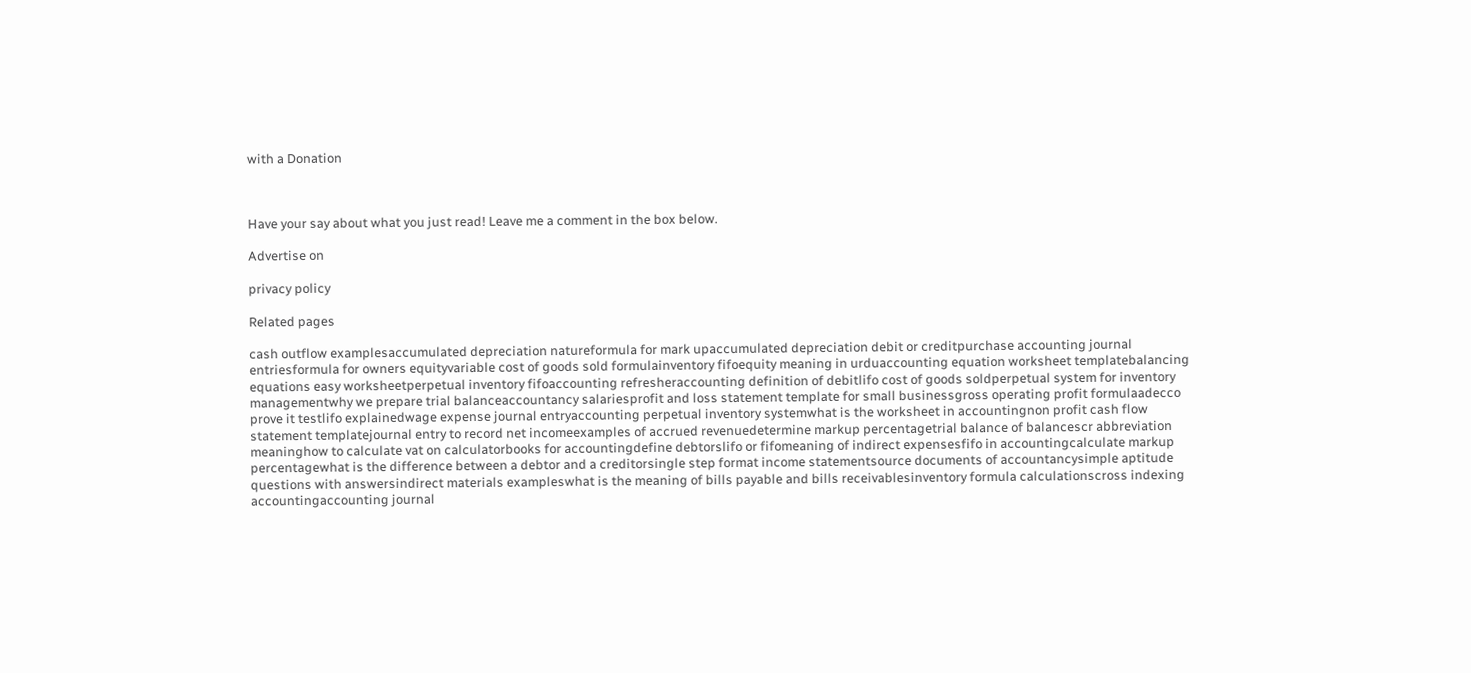with a Donation



Have your say about what you just read! Leave me a comment in the box below.

Advertise on

privacy policy

Related pages

cash outflow examplesaccumulated depreciation natureformula for mark upaccumulated depreciation debit or creditpurchase accounting journal entriesformula for owners equityvariable cost of goods sold formulainventory fifoequity meaning in urduaccounting equation worksheet templatebalancing equations easy worksheetperpetual inventory fifoaccounting refresheraccounting definition of debitlifo cost of goods soldperpetual system for inventory managementwhy we prepare trial balanceaccountancy salariesprofit and loss statement template for small businessgross operating profit formulaadecco prove it testlifo explainedwage expense journal entryaccounting perpetual inventory systemwhat is the worksheet in accountingnon profit cash flow statement templatejournal entry to record net incomeexamples of accrued revenuedetermine markup percentagetrial balance of balancescr abbreviation meaninghow to calculate vat on calculatorbooks for accountingdefine debtorslifo or fifomeaning of indirect expensesfifo in accountingcalculate markup percentagewhat is the difference between a debtor and a creditorsingle step format income statementsource documents of accountancysimple aptitude questions with answersindirect materials exampleswhat is the meaning of bills payable and bills receivablesinventory formula calculationscross indexing accountingaccounting journal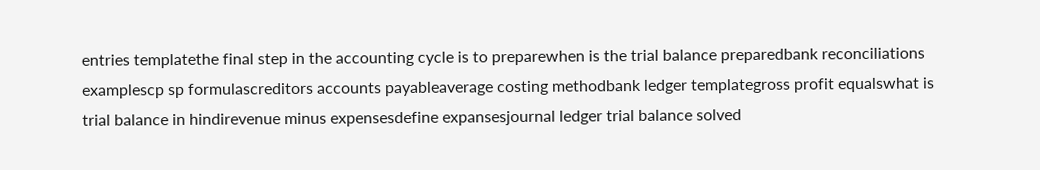entries templatethe final step in the accounting cycle is to preparewhen is the trial balance preparedbank reconciliations examplescp sp formulascreditors accounts payableaverage costing methodbank ledger templategross profit equalswhat is trial balance in hindirevenue minus expensesdefine expansesjournal ledger trial balance solved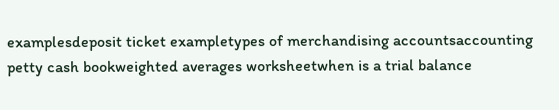examplesdeposit ticket exampletypes of merchandising accountsaccounting petty cash bookweighted averages worksheetwhen is a trial balance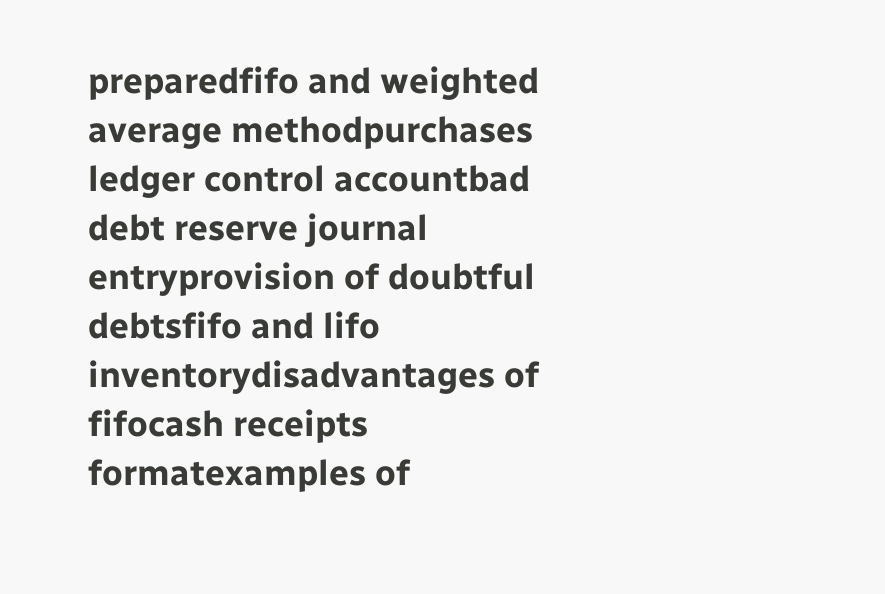preparedfifo and weighted average methodpurchases ledger control accountbad debt reserve journal entryprovision of doubtful debtsfifo and lifo inventorydisadvantages of fifocash receipts formatexamples of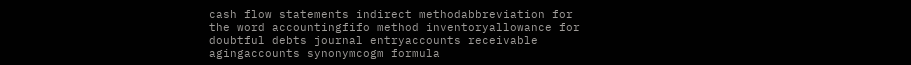cash flow statements indirect methodabbreviation for the word accountingfifo method inventoryallowance for doubtful debts journal entryaccounts receivable agingaccounts synonymcogm formula